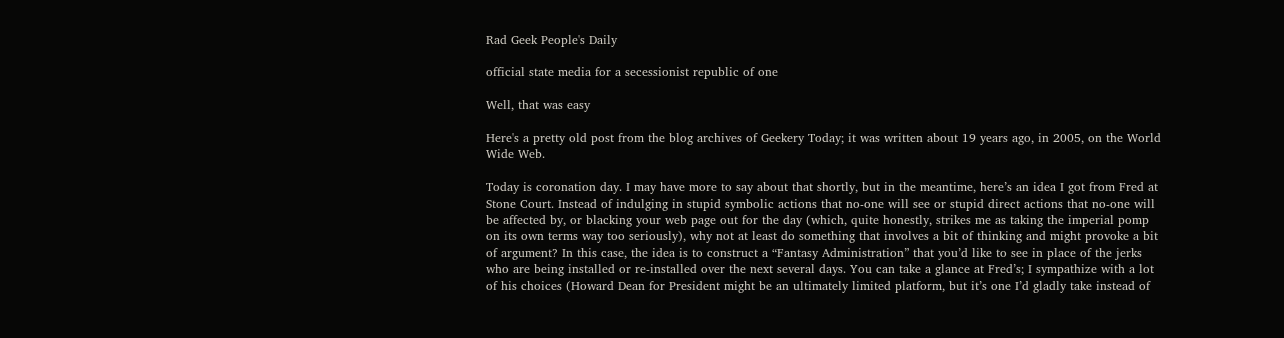Rad Geek People's Daily

official state media for a secessionist republic of one

Well, that was easy

Here's a pretty old post from the blog archives of Geekery Today; it was written about 19 years ago, in 2005, on the World Wide Web.

Today is coronation day. I may have more to say about that shortly, but in the meantime, here’s an idea I got from Fred at Stone Court. Instead of indulging in stupid symbolic actions that no-one will see or stupid direct actions that no-one will be affected by, or blacking your web page out for the day (which, quite honestly, strikes me as taking the imperial pomp on its own terms way too seriously), why not at least do something that involves a bit of thinking and might provoke a bit of argument? In this case, the idea is to construct a “Fantasy Administration” that you’d like to see in place of the jerks who are being installed or re-installed over the next several days. You can take a glance at Fred’s; I sympathize with a lot of his choices (Howard Dean for President might be an ultimately limited platform, but it’s one I’d gladly take instead of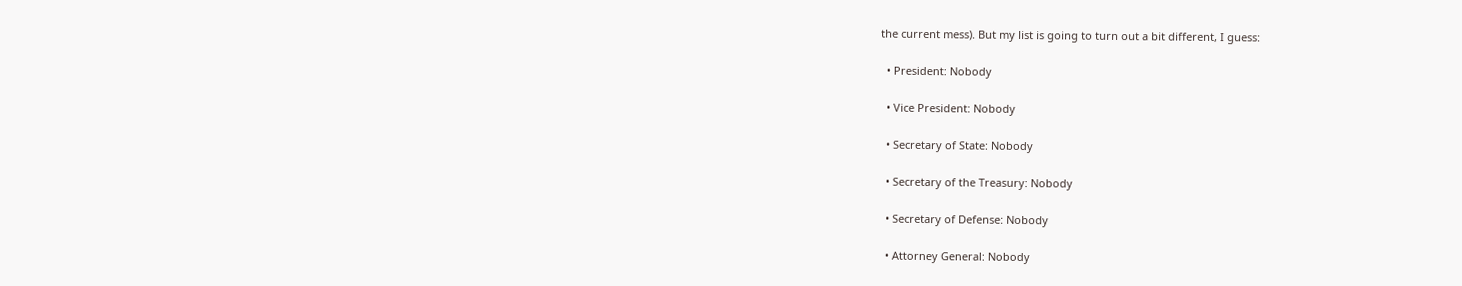the current mess). But my list is going to turn out a bit different, I guess:

  • President: Nobody

  • Vice President: Nobody

  • Secretary of State: Nobody

  • Secretary of the Treasury: Nobody

  • Secretary of Defense: Nobody

  • Attorney General: Nobody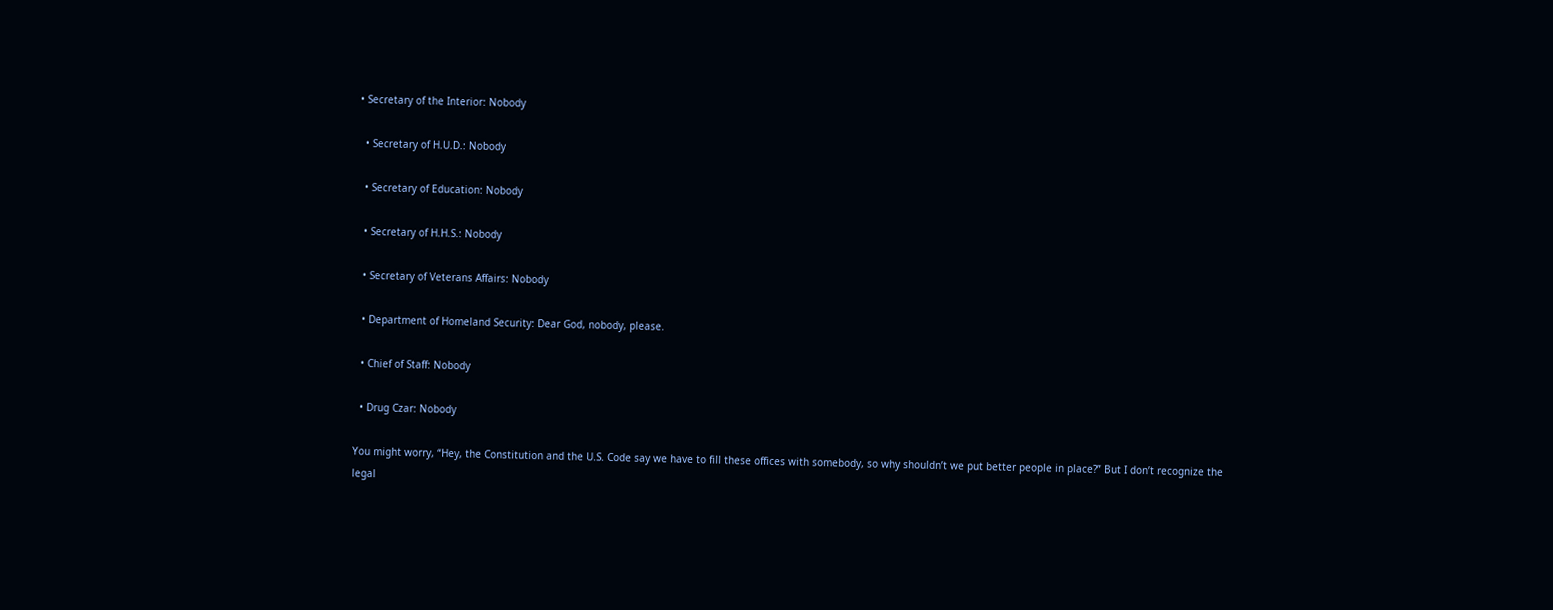• Secretary of the Interior: Nobody

  • Secretary of H.U.D.: Nobody

  • Secretary of Education: Nobody

  • Secretary of H.H.S.: Nobody

  • Secretary of Veterans Affairs: Nobody

  • Department of Homeland Security: Dear God, nobody, please.

  • Chief of Staff: Nobody

  • Drug Czar: Nobody

You might worry, “Hey, the Constitution and the U.S. Code say we have to fill these offices with somebody, so why shouldn’t we put better people in place?” But I don’t recognize the legal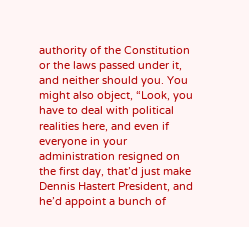authority of the Constitution or the laws passed under it, and neither should you. You might also object, “Look, you have to deal with political realities here, and even if everyone in your administration resigned on the first day, that’d just make Dennis Hastert President, and he’d appoint a bunch of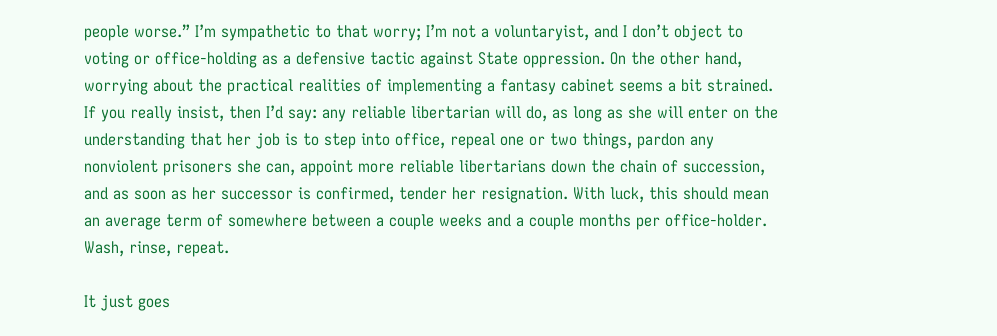people worse.” I’m sympathetic to that worry; I’m not a voluntaryist, and I don’t object to voting or office-holding as a defensive tactic against State oppression. On the other hand, worrying about the practical realities of implementing a fantasy cabinet seems a bit strained. If you really insist, then I’d say: any reliable libertarian will do, as long as she will enter on the understanding that her job is to step into office, repeal one or two things, pardon any nonviolent prisoners she can, appoint more reliable libertarians down the chain of succession, and as soon as her successor is confirmed, tender her resignation. With luck, this should mean an average term of somewhere between a couple weeks and a couple months per office-holder. Wash, rinse, repeat.

It just goes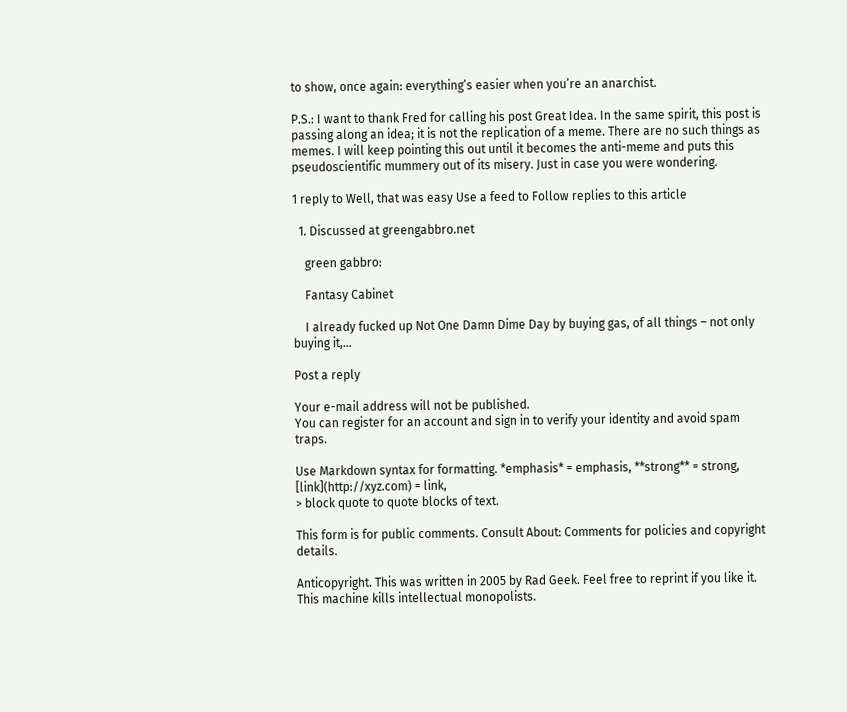to show, once again: everything’s easier when you’re an anarchist.

P.S.: I want to thank Fred for calling his post Great Idea. In the same spirit, this post is passing along an idea; it is not the replication of a meme. There are no such things as memes. I will keep pointing this out until it becomes the anti-meme and puts this pseudoscientific mummery out of its misery. Just in case you were wondering.

1 reply to Well, that was easy Use a feed to Follow replies to this article

  1. Discussed at greengabbro.net

    green gabbro:

    Fantasy Cabinet

    I already fucked up Not One Damn Dime Day by buying gas, of all things – not only buying it,…

Post a reply

Your e-mail address will not be published.
You can register for an account and sign in to verify your identity and avoid spam traps.

Use Markdown syntax for formatting. *emphasis* = emphasis, **strong** = strong, [link](http://xyz.com) = link,
> block quote to quote blocks of text.

This form is for public comments. Consult About: Comments for policies and copyright details.

Anticopyright. This was written in 2005 by Rad Geek. Feel free to reprint if you like it. This machine kills intellectual monopolists.